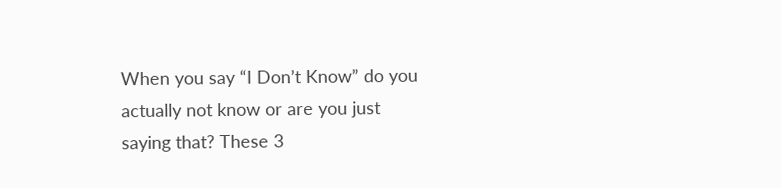When you say “I Don’t Know” do you actually not know or are you just saying that? These 3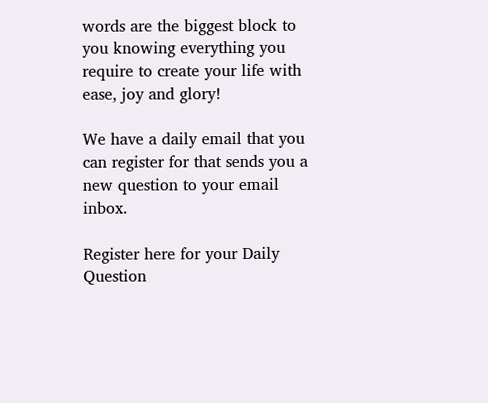words are the biggest block to you knowing everything you require to create your life with ease, joy and glory!

We have a daily email that you can register for that sends you a new question to your email inbox.

Register here for your Daily Question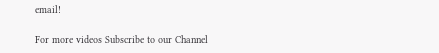email!

For more videos Subscribe to our Channel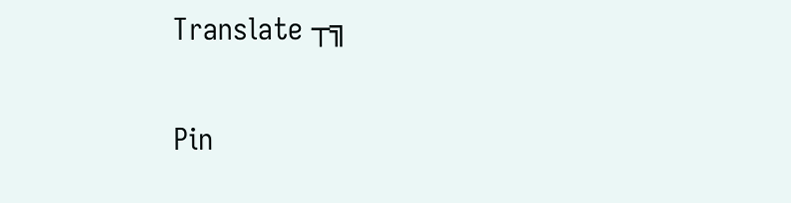Translate ┬╗

Pin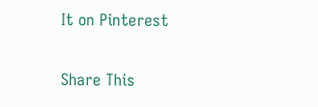It on Pinterest

Share This